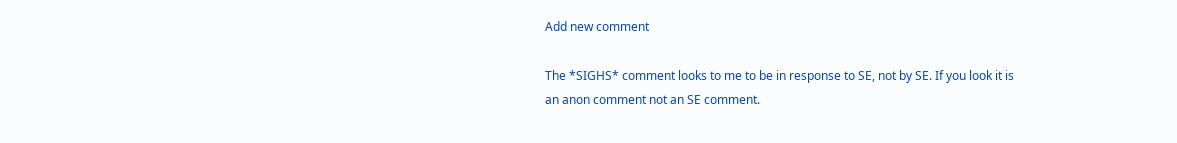Add new comment

The *SIGHS* comment looks to me to be in response to SE, not by SE. If you look it is an anon comment not an SE comment.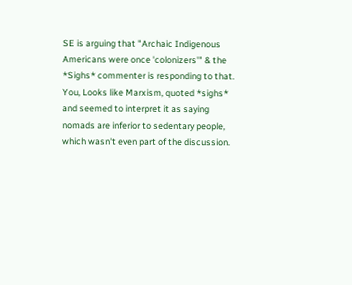SE is arguing that "Archaic Indigenous Americans were once 'colonizers'" & the *Sighs* commenter is responding to that. You, Looks like Marxism, quoted *sighs* and seemed to interpret it as saying nomads are inferior to sedentary people, which wasn't even part of the discussion.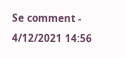Se comment - 4/12/2021 14:56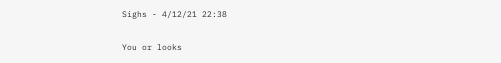Sighs - 4/12/21 22:38

You or looks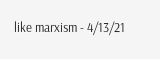like marxism - 4/13/21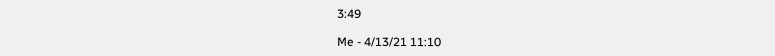3:49

Me - 4/13/21 11:10